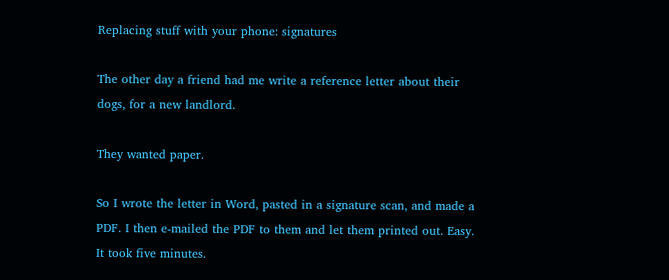Replacing stuff with your phone: signatures

The other day a friend had me write a reference letter about their
dogs, for a new landlord.

They wanted paper.

So I wrote the letter in Word, pasted in a signature scan, and made a
PDF. I then e-mailed the PDF to them and let them printed out. Easy.
It took five minutes.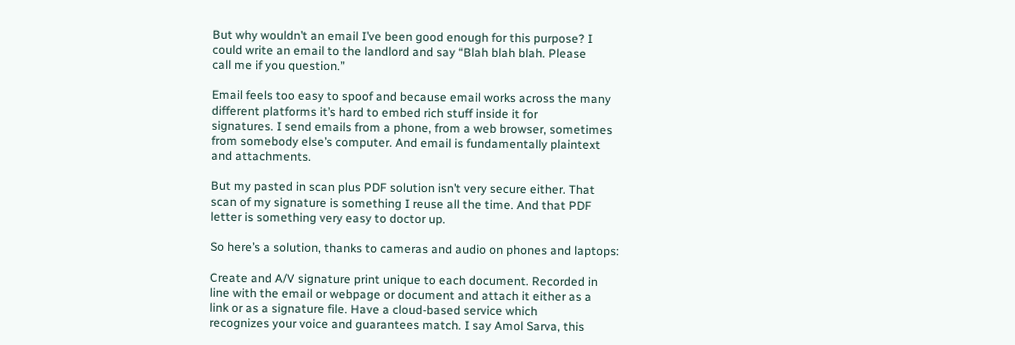But why wouldn’t an email I’ve been good enough for this purpose? I
could write an email to the landlord and say “Blah blah blah. Please
call me if you question.”

Email feels too easy to spoof and because email works across the many
different platforms it’s hard to embed rich stuff inside it for
signatures. I send emails from a phone, from a web browser, sometimes
from somebody else’s computer. And email is fundamentally plaintext
and attachments.

But my pasted in scan plus PDF solution isn’t very secure either. That
scan of my signature is something I reuse all the time. And that PDF
letter is something very easy to doctor up.

So here’s a solution, thanks to cameras and audio on phones and laptops:

Create and A/V signature print unique to each document. Recorded in
line with the email or webpage or document and attach it either as a
link or as a signature file. Have a cloud-based service which
recognizes your voice and guarantees match. I say Amol Sarva, this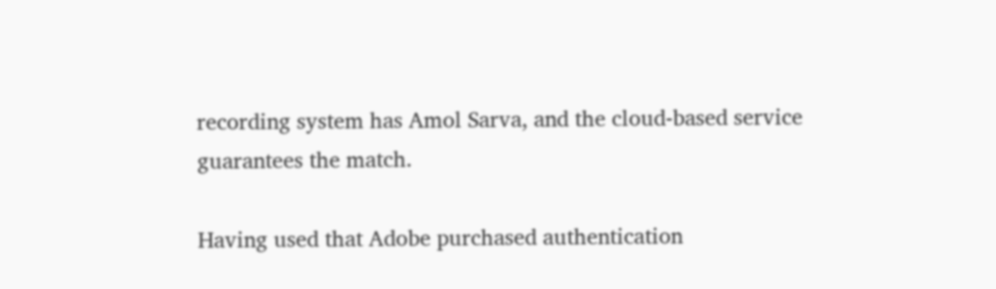recording system has Amol Sarva, and the cloud-based service
guarantees the match.

Having used that Adobe purchased authentication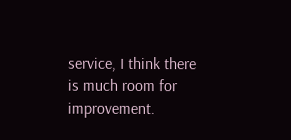service, I think there
is much room for improvement.